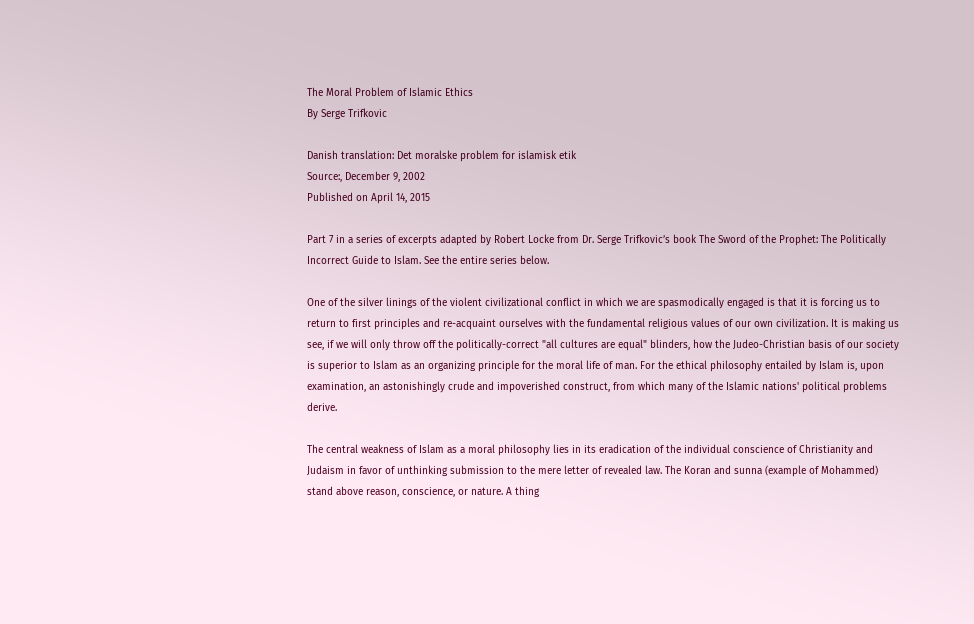The Moral Problem of Islamic Ethics
By Serge Trifkovic

Danish translation: Det moralske problem for islamisk etik
Source:, December 9, 2002
Published on April 14, 2015

Part 7 in a series of excerpts adapted by Robert Locke from Dr. Serge Trifkovic’s book The Sword of the Prophet: The Politically Incorrect Guide to Islam. See the entire series below.

One of the silver linings of the violent civilizational conflict in which we are spasmodically engaged is that it is forcing us to return to first principles and re-acquaint ourselves with the fundamental religious values of our own civilization. It is making us see, if we will only throw off the politically-correct "all cultures are equal" blinders, how the Judeo-Christian basis of our society is superior to Islam as an organizing principle for the moral life of man. For the ethical philosophy entailed by Islam is, upon examination, an astonishingly crude and impoverished construct, from which many of the Islamic nations' political problems derive.

The central weakness of Islam as a moral philosophy lies in its eradication of the individual conscience of Christianity and Judaism in favor of unthinking submission to the mere letter of revealed law. The Koran and sunna (example of Mohammed) stand above reason, conscience, or nature. A thing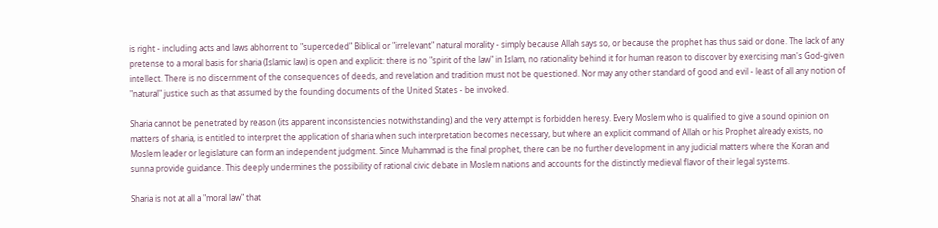is right - including acts and laws abhorrent to "superceded" Biblical or "irrelevant" natural morality - simply because Allah says so, or because the prophet has thus said or done. The lack of any pretense to a moral basis for sharia (Islamic law) is open and explicit: there is no "spirit of the law" in Islam, no rationality behind it for human reason to discover by exercising man's God-given intellect. There is no discernment of the consequences of deeds, and revelation and tradition must not be questioned. Nor may any other standard of good and evil - least of all any notion of "natural" justice such as that assumed by the founding documents of the United States - be invoked.

Sharia cannot be penetrated by reason (its apparent inconsistencies notwithstanding) and the very attempt is forbidden heresy. Every Moslem who is qualified to give a sound opinion on matters of sharia, is entitled to interpret the application of sharia when such interpretation becomes necessary, but where an explicit command of Allah or his Prophet already exists, no Moslem leader or legislature can form an independent judgment. Since Muhammad is the final prophet, there can be no further development in any judicial matters where the Koran and sunna provide guidance. This deeply undermines the possibility of rational civic debate in Moslem nations and accounts for the distinctly medieval flavor of their legal systems.

Sharia is not at all a "moral law" that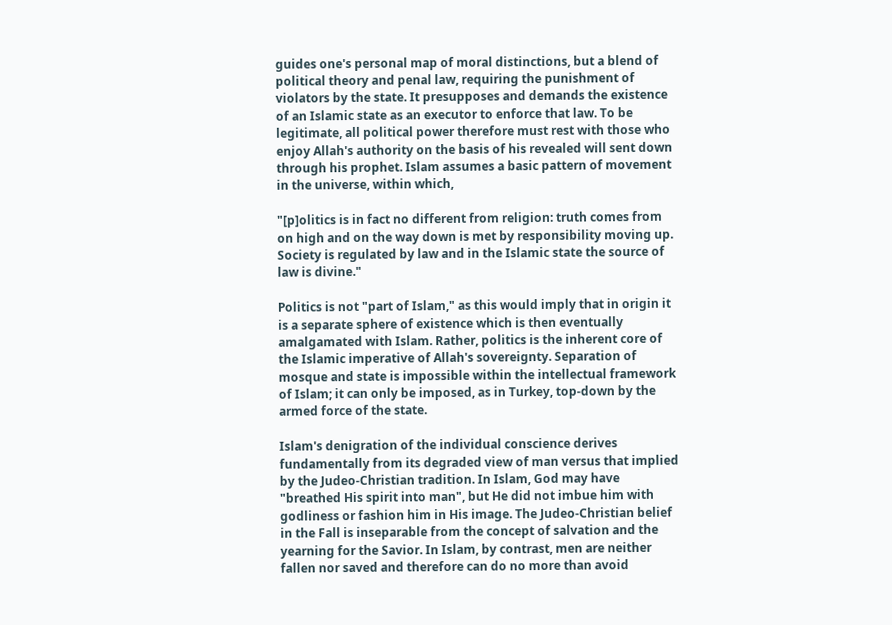guides one's personal map of moral distinctions, but a blend of political theory and penal law, requiring the punishment of violators by the state. It presupposes and demands the existence of an Islamic state as an executor to enforce that law. To be legitimate, all political power therefore must rest with those who enjoy Allah's authority on the basis of his revealed will sent down through his prophet. Islam assumes a basic pattern of movement in the universe, within which,

"[p]olitics is in fact no different from religion: truth comes from on high and on the way down is met by responsibility moving up. Society is regulated by law and in the Islamic state the source of law is divine."

Politics is not "part of Islam," as this would imply that in origin it is a separate sphere of existence which is then eventually amalgamated with Islam. Rather, politics is the inherent core of the Islamic imperative of Allah's sovereignty. Separation of mosque and state is impossible within the intellectual framework of Islam; it can only be imposed, as in Turkey, top-down by the armed force of the state.

Islam's denigration of the individual conscience derives fundamentally from its degraded view of man versus that implied by the Judeo-Christian tradition. In Islam, God may have "breathed His spirit into man", but He did not imbue him with godliness or fashion him in His image. The Judeo-Christian belief in the Fall is inseparable from the concept of salvation and the yearning for the Savior. In Islam, by contrast, men are neither fallen nor saved and therefore can do no more than avoid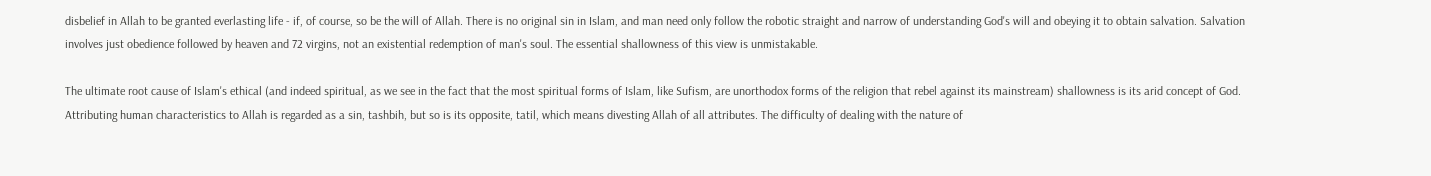disbelief in Allah to be granted everlasting life - if, of course, so be the will of Allah. There is no original sin in Islam, and man need only follow the robotic straight and narrow of understanding God's will and obeying it to obtain salvation. Salvation involves just obedience followed by heaven and 72 virgins, not an existential redemption of man's soul. The essential shallowness of this view is unmistakable.

The ultimate root cause of Islam's ethical (and indeed spiritual, as we see in the fact that the most spiritual forms of Islam, like Sufism, are unorthodox forms of the religion that rebel against its mainstream) shallowness is its arid concept of God. Attributing human characteristics to Allah is regarded as a sin, tashbih, but so is its opposite, tatil, which means divesting Allah of all attributes. The difficulty of dealing with the nature of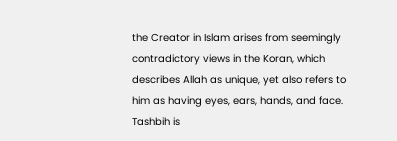the Creator in Islam arises from seemingly contradictory views in the Koran, which describes Allah as unique, yet also refers to him as having eyes, ears, hands, and face. Tashbih is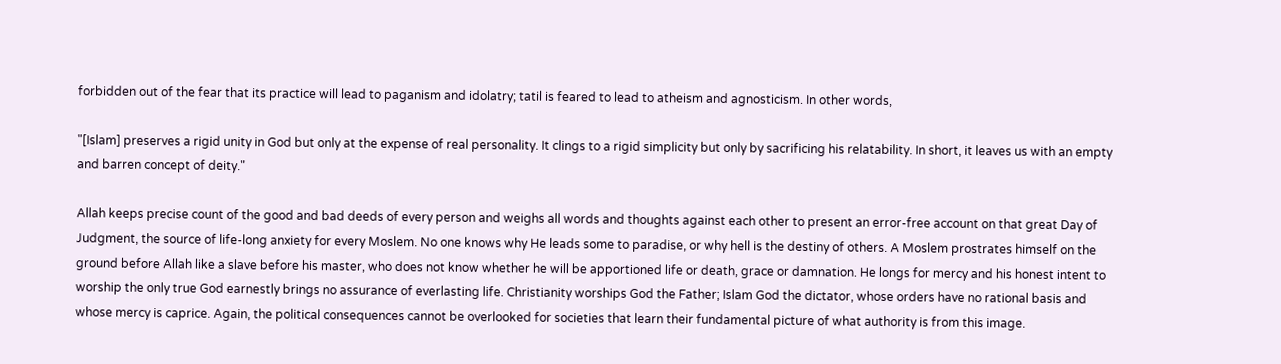forbidden out of the fear that its practice will lead to paganism and idolatry; tatil is feared to lead to atheism and agnosticism. In other words,

"[Islam] preserves a rigid unity in God but only at the expense of real personality. It clings to a rigid simplicity but only by sacrificing his relatability. In short, it leaves us with an empty and barren concept of deity."

Allah keeps precise count of the good and bad deeds of every person and weighs all words and thoughts against each other to present an error-free account on that great Day of Judgment, the source of life-long anxiety for every Moslem. No one knows why He leads some to paradise, or why hell is the destiny of others. A Moslem prostrates himself on the ground before Allah like a slave before his master, who does not know whether he will be apportioned life or death, grace or damnation. He longs for mercy and his honest intent to worship the only true God earnestly brings no assurance of everlasting life. Christianity worships God the Father; Islam God the dictator, whose orders have no rational basis and whose mercy is caprice. Again, the political consequences cannot be overlooked for societies that learn their fundamental picture of what authority is from this image.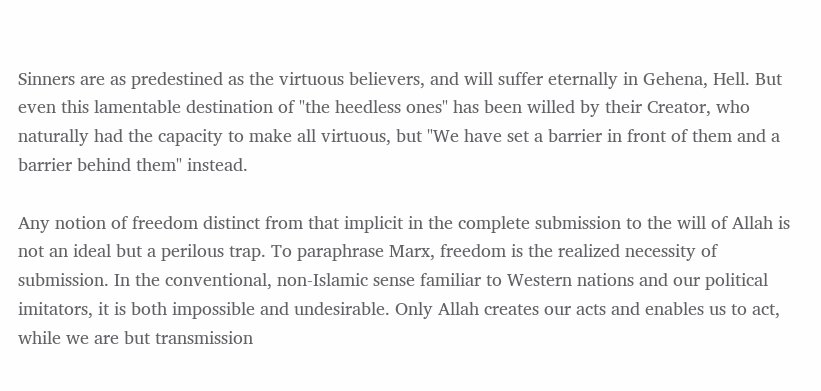Sinners are as predestined as the virtuous believers, and will suffer eternally in Gehena, Hell. But even this lamentable destination of "the heedless ones" has been willed by their Creator, who naturally had the capacity to make all virtuous, but "We have set a barrier in front of them and a barrier behind them" instead.

Any notion of freedom distinct from that implicit in the complete submission to the will of Allah is not an ideal but a perilous trap. To paraphrase Marx, freedom is the realized necessity of submission. In the conventional, non-Islamic sense familiar to Western nations and our political imitators, it is both impossible and undesirable. Only Allah creates our acts and enables us to act, while we are but transmission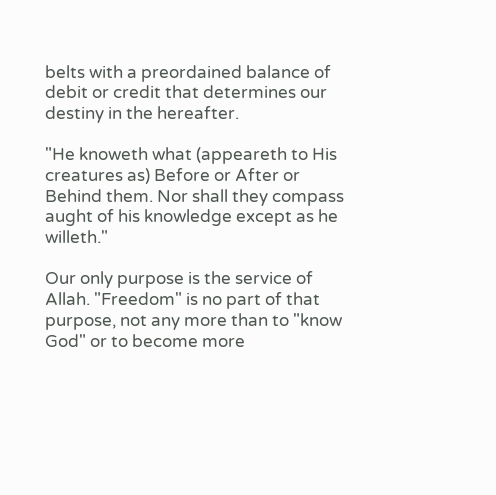belts with a preordained balance of debit or credit that determines our destiny in the hereafter.

"He knoweth what (appeareth to His creatures as) Before or After or Behind them. Nor shall they compass aught of his knowledge except as he willeth."

Our only purpose is the service of Allah. "Freedom" is no part of that purpose, not any more than to "know God" or to become more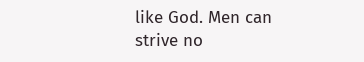like God. Men can strive no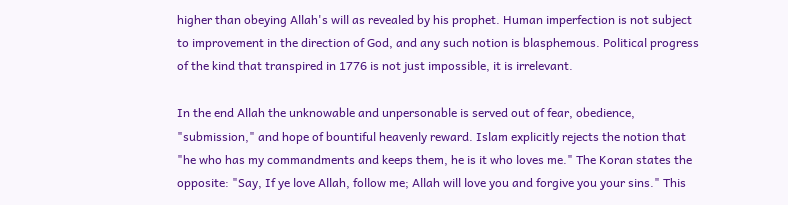higher than obeying Allah's will as revealed by his prophet. Human imperfection is not subject to improvement in the direction of God, and any such notion is blasphemous. Political progress of the kind that transpired in 1776 is not just impossible, it is irrelevant.

In the end Allah the unknowable and unpersonable is served out of fear, obedience, "submission," and hope of bountiful heavenly reward. Islam explicitly rejects the notion that "he who has my commandments and keeps them, he is it who loves me." The Koran states the opposite: "Say, If ye love Allah, follow me; Allah will love you and forgive you your sins." This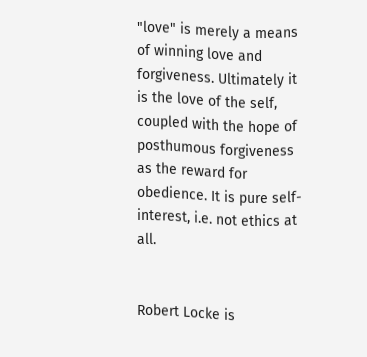"love" is merely a means of winning love and forgiveness. Ultimately it is the love of the self, coupled with the hope of posthumous forgiveness as the reward for obedience. It is pure self-interest, i.e. not ethics at all.


Robert Locke is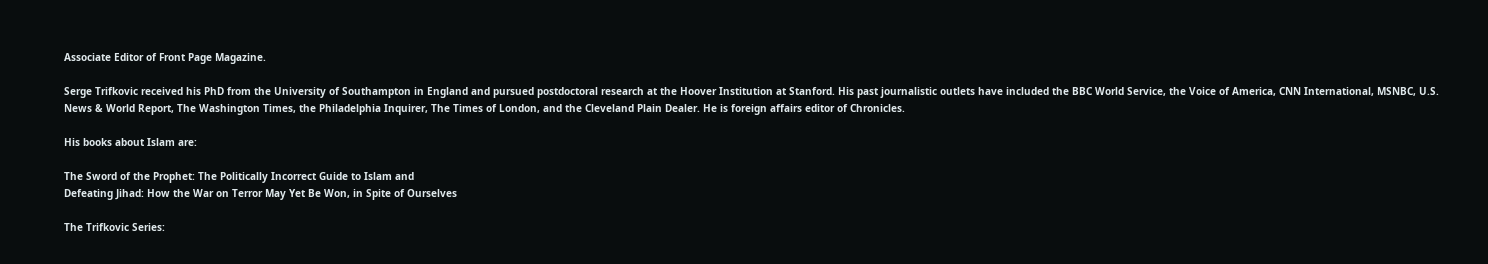Associate Editor of Front Page Magazine.

Serge Trifkovic received his PhD from the University of Southampton in England and pursued postdoctoral research at the Hoover Institution at Stanford. His past journalistic outlets have included the BBC World Service, the Voice of America, CNN International, MSNBC, U.S. News & World Report, The Washington Times, the Philadelphia Inquirer, The Times of London, and the Cleveland Plain Dealer. He is foreign affairs editor of Chronicles.

His books about Islam are:

The Sword of the Prophet: The Politically Incorrect Guide to Islam and
Defeating Jihad: How the War on Terror May Yet Be Won, in Spite of Ourselves

The Trifkovic Series: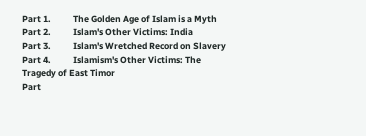Part 1.           The Golden Age of Islam is a Myth
Part 2.           Islam's Other Victims: India
Part 3.           Islam's Wretched Record on Slavery
Part 4.           Islamism's Other Victims: The Tragedy of East Timor
Part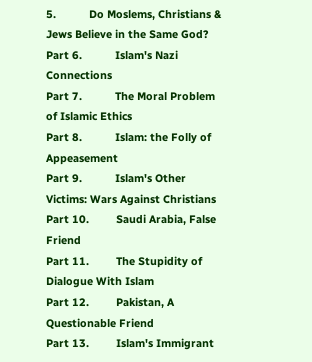5.           Do Moslems, Christians & Jews Believe in the Same God?
Part 6.           Islam's Nazi Connections
Part 7.           The Moral Problem of Islamic Ethics
Part 8.           Islam: the Folly of Appeasement
Part 9.           Islam's Other Victims: Wars Against Christians
Part 10.         Saudi Arabia, False Friend
Part 11.         The Stupidity of Dialogue With Islam
Part 12.         Pakistan, A Questionable Friend
Part 13.         Islam's Immigrant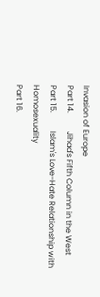Invasion of Europe
Part 14.         Jihad's Fifth Column in the West
Part 15.         Islam's Love-Hate Relationship with Homosexuality
Part 16.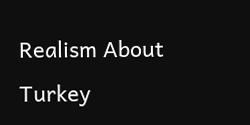Realism About Turkey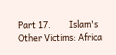Part 17.         Islam's Other Victims: Africa